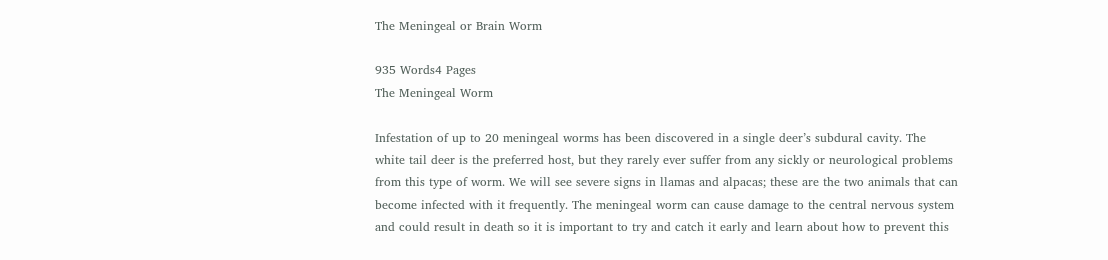The Meningeal or Brain Worm

935 Words4 Pages
The Meningeal Worm

Infestation of up to 20 meningeal worms has been discovered in a single deer’s subdural cavity. The white tail deer is the preferred host, but they rarely ever suffer from any sickly or neurological problems from this type of worm. We will see severe signs in llamas and alpacas; these are the two animals that can become infected with it frequently. The meningeal worm can cause damage to the central nervous system and could result in death so it is important to try and catch it early and learn about how to prevent this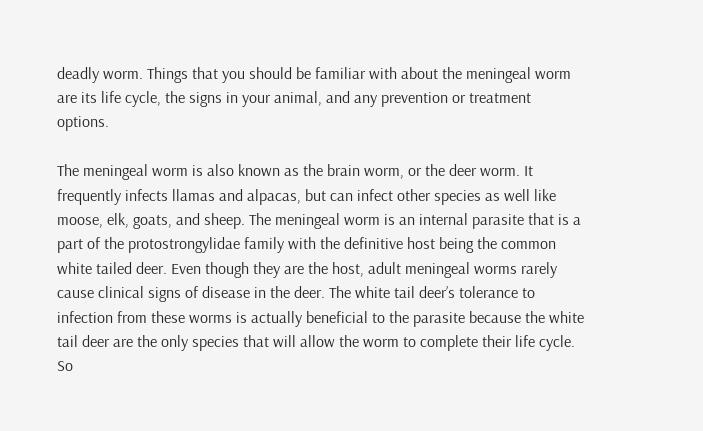deadly worm. Things that you should be familiar with about the meningeal worm are its life cycle, the signs in your animal, and any prevention or treatment options.

The meningeal worm is also known as the brain worm, or the deer worm. It frequently infects llamas and alpacas, but can infect other species as well like moose, elk, goats, and sheep. The meningeal worm is an internal parasite that is a part of the protostrongylidae family with the definitive host being the common white tailed deer. Even though they are the host, adult meningeal worms rarely cause clinical signs of disease in the deer. The white tail deer’s tolerance to infection from these worms is actually beneficial to the parasite because the white tail deer are the only species that will allow the worm to complete their life cycle. So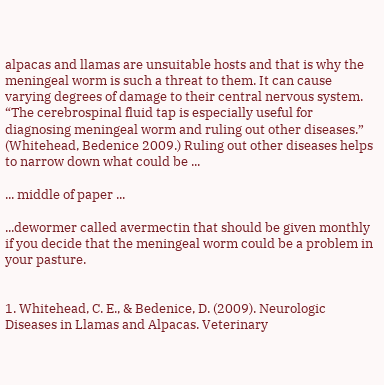alpacas and llamas are unsuitable hosts and that is why the meningeal worm is such a threat to them. It can cause varying degrees of damage to their central nervous system. “The cerebrospinal fluid tap is especially useful for diagnosing meningeal worm and ruling out other diseases.” (Whitehead, Bedenice 2009.) Ruling out other diseases helps to narrow down what could be ...

... middle of paper ...

...dewormer called avermectin that should be given monthly if you decide that the meningeal worm could be a problem in your pasture.


1. Whitehead, C. E., & Bedenice, D. (2009). Neurologic Diseases in Llamas and Alpacas. Veterinary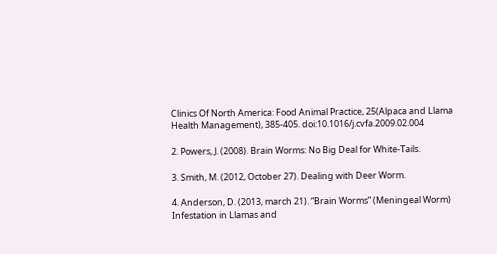Clinics Of North America: Food Animal Practice, 25(Alpaca and Llama Health Management), 385-405. doi:10.1016/j.cvfa.2009.02.004

2. Powers, J. (2008). Brain Worms: No Big Deal for White-Tails.

3. Smith, M. (2012, October 27). Dealing with Deer Worm.

4. Anderson, D. (2013, march 21). “Brain Worms” (Meningeal Worm) Infestation in Llamas and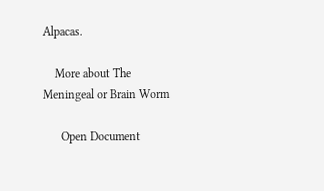Alpacas.

    More about The Meningeal or Brain Worm

      Open Document